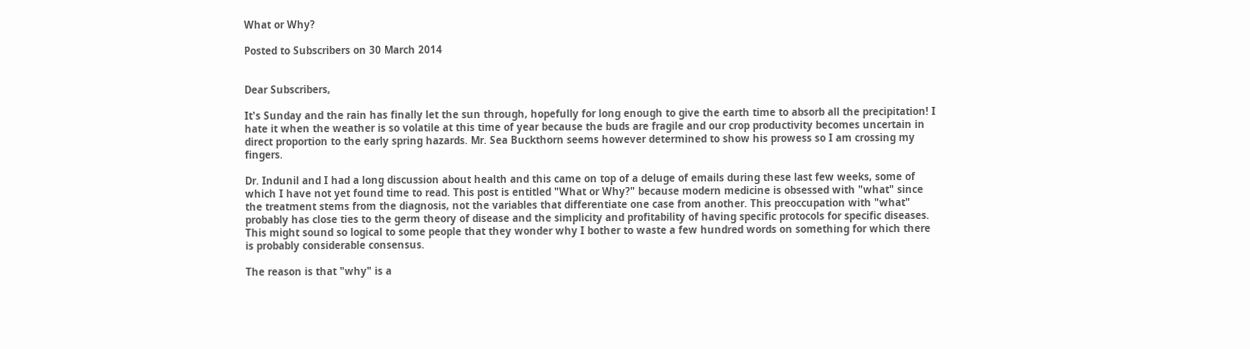What or Why?

Posted to Subscribers on 30 March 2014


Dear Subscribers,

It's Sunday and the rain has finally let the sun through, hopefully for long enough to give the earth time to absorb all the precipitation! I hate it when the weather is so volatile at this time of year because the buds are fragile and our crop productivity becomes uncertain in direct proportion to the early spring hazards. Mr. Sea Buckthorn seems however determined to show his prowess so I am crossing my fingers.

Dr. Indunil and I had a long discussion about health and this came on top of a deluge of emails during these last few weeks, some of which I have not yet found time to read. This post is entitled "What or Why?" because modern medicine is obsessed with "what" since the treatment stems from the diagnosis, not the variables that differentiate one case from another. This preoccupation with "what" probably has close ties to the germ theory of disease and the simplicity and profitability of having specific protocols for specific diseases. This might sound so logical to some people that they wonder why I bother to waste a few hundred words on something for which there is probably considerable consensus.

The reason is that "why" is a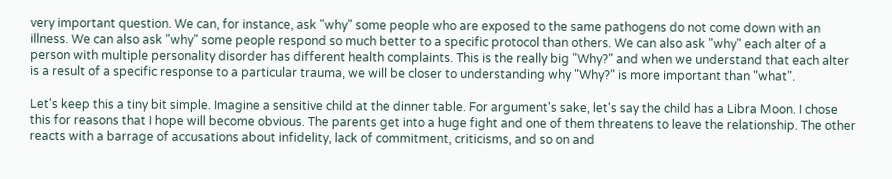very important question. We can, for instance, ask "why" some people who are exposed to the same pathogens do not come down with an illness. We can also ask "why" some people respond so much better to a specific protocol than others. We can also ask "why" each alter of a person with multiple personality disorder has different health complaints. This is the really big "Why?" and when we understand that each alter is a result of a specific response to a particular trauma, we will be closer to understanding why "Why?" is more important than "what".

Let's keep this a tiny bit simple. Imagine a sensitive child at the dinner table. For argument's sake, let's say the child has a Libra Moon. I chose this for reasons that I hope will become obvious. The parents get into a huge fight and one of them threatens to leave the relationship. The other reacts with a barrage of accusations about infidelity, lack of commitment, criticisms, and so on and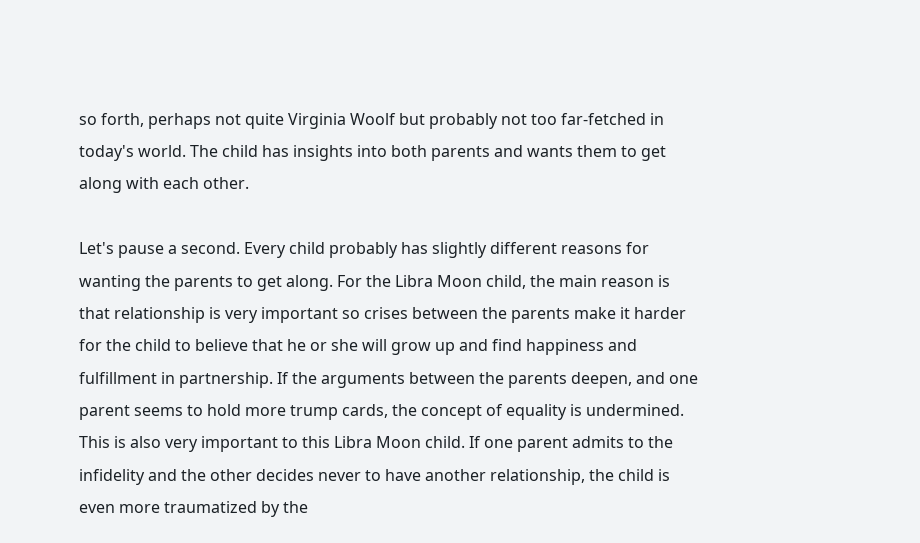so forth, perhaps not quite Virginia Woolf but probably not too far-fetched in today's world. The child has insights into both parents and wants them to get along with each other.

Let's pause a second. Every child probably has slightly different reasons for wanting the parents to get along. For the Libra Moon child, the main reason is that relationship is very important so crises between the parents make it harder for the child to believe that he or she will grow up and find happiness and fulfillment in partnership. If the arguments between the parents deepen, and one parent seems to hold more trump cards, the concept of equality is undermined. This is also very important to this Libra Moon child. If one parent admits to the infidelity and the other decides never to have another relationship, the child is even more traumatized by the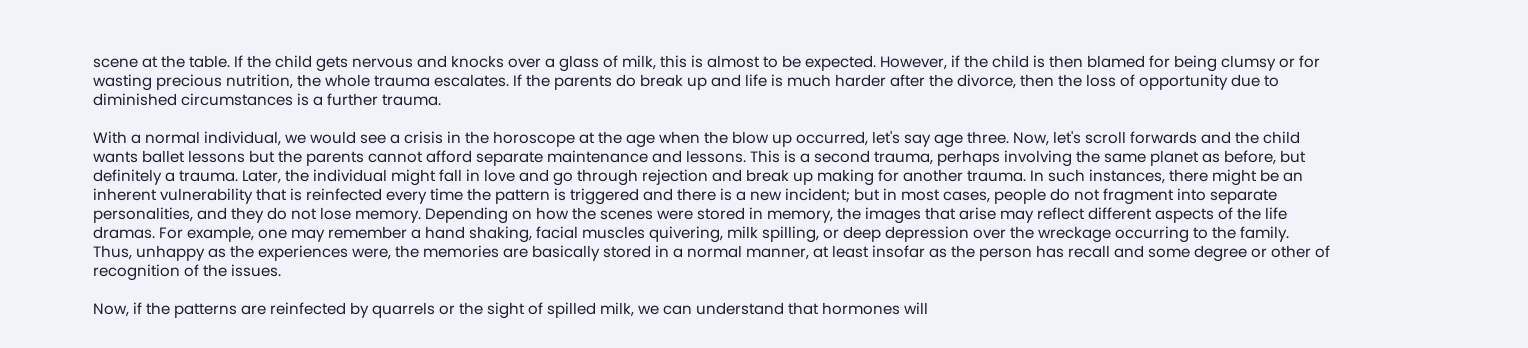scene at the table. If the child gets nervous and knocks over a glass of milk, this is almost to be expected. However, if the child is then blamed for being clumsy or for wasting precious nutrition, the whole trauma escalates. If the parents do break up and life is much harder after the divorce, then the loss of opportunity due to diminished circumstances is a further trauma.

With a normal individual, we would see a crisis in the horoscope at the age when the blow up occurred, let's say age three. Now, let's scroll forwards and the child wants ballet lessons but the parents cannot afford separate maintenance and lessons. This is a second trauma, perhaps involving the same planet as before, but definitely a trauma. Later, the individual might fall in love and go through rejection and break up making for another trauma. In such instances, there might be an inherent vulnerability that is reinfected every time the pattern is triggered and there is a new incident; but in most cases, people do not fragment into separate personalities, and they do not lose memory. Depending on how the scenes were stored in memory, the images that arise may reflect different aspects of the life dramas. For example, one may remember a hand shaking, facial muscles quivering, milk spilling, or deep depression over the wreckage occurring to the family. Thus, unhappy as the experiences were, the memories are basically stored in a normal manner, at least insofar as the person has recall and some degree or other of recognition of the issues.

Now, if the patterns are reinfected by quarrels or the sight of spilled milk, we can understand that hormones will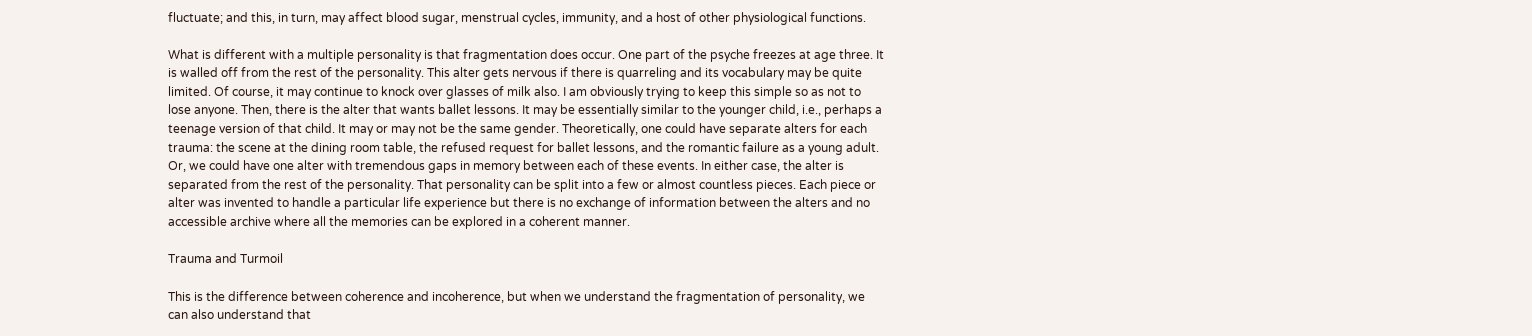fluctuate; and this, in turn, may affect blood sugar, menstrual cycles, immunity, and a host of other physiological functions.

What is different with a multiple personality is that fragmentation does occur. One part of the psyche freezes at age three. It is walled off from the rest of the personality. This alter gets nervous if there is quarreling and its vocabulary may be quite limited. Of course, it may continue to knock over glasses of milk also. I am obviously trying to keep this simple so as not to lose anyone. Then, there is the alter that wants ballet lessons. It may be essentially similar to the younger child, i.e., perhaps a teenage version of that child. It may or may not be the same gender. Theoretically, one could have separate alters for each trauma: the scene at the dining room table, the refused request for ballet lessons, and the romantic failure as a young adult. Or, we could have one alter with tremendous gaps in memory between each of these events. In either case, the alter is separated from the rest of the personality. That personality can be split into a few or almost countless pieces. Each piece or alter was invented to handle a particular life experience but there is no exchange of information between the alters and no accessible archive where all the memories can be explored in a coherent manner.

Trauma and Turmoil

This is the difference between coherence and incoherence, but when we understand the fragmentation of personality, we can also understand that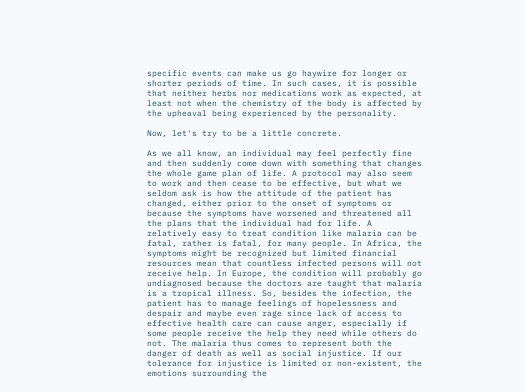specific events can make us go haywire for longer or shorter periods of time. In such cases, it is possible that neither herbs nor medications work as expected, at least not when the chemistry of the body is affected by the upheaval being experienced by the personality.

Now, let's try to be a little concrete.

As we all know, an individual may feel perfectly fine and then suddenly come down with something that changes the whole game plan of life. A protocol may also seem to work and then cease to be effective, but what we seldom ask is how the attitude of the patient has changed, either prior to the onset of symptoms or because the symptoms have worsened and threatened all the plans that the individual had for life. A relatively easy to treat condition like malaria can be fatal, rather is fatal, for many people. In Africa, the symptoms might be recognized but limited financial resources mean that countless infected persons will not receive help. In Europe, the condition will probably go undiagnosed because the doctors are taught that malaria is a tropical illness. So, besides the infection, the patient has to manage feelings of hopelessness and despair and maybe even rage since lack of access to effective health care can cause anger, especially if some people receive the help they need while others do not. The malaria thus comes to represent both the danger of death as well as social injustice. If our tolerance for injustice is limited or non-existent, the emotions surrounding the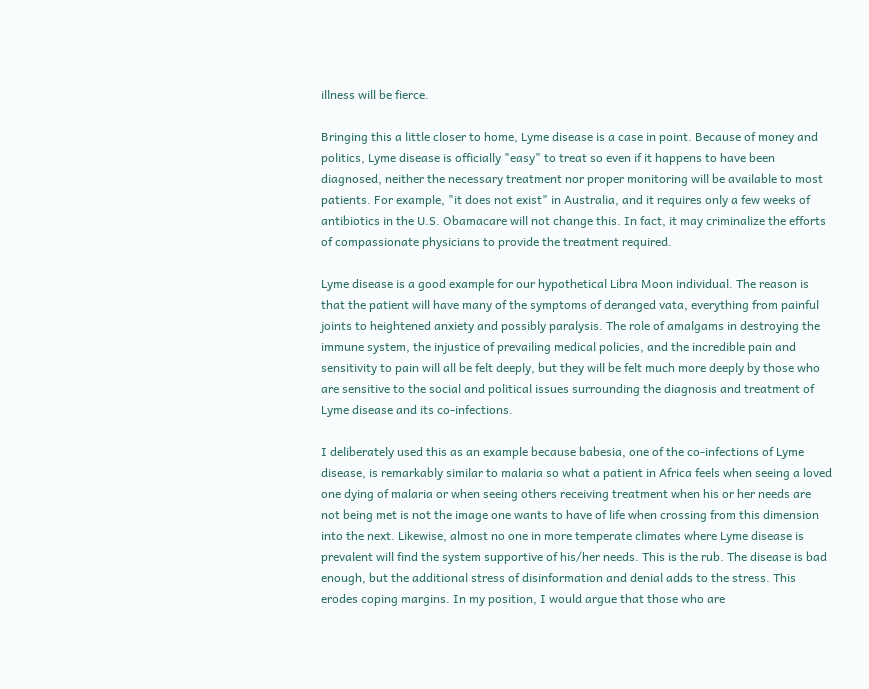illness will be fierce.

Bringing this a little closer to home, Lyme disease is a case in point. Because of money and politics, Lyme disease is officially "easy" to treat so even if it happens to have been diagnosed, neither the necessary treatment nor proper monitoring will be available to most patients. For example, "it does not exist" in Australia, and it requires only a few weeks of antibiotics in the U.S. Obamacare will not change this. In fact, it may criminalize the efforts of compassionate physicians to provide the treatment required.

Lyme disease is a good example for our hypothetical Libra Moon individual. The reason is that the patient will have many of the symptoms of deranged vata, everything from painful joints to heightened anxiety and possibly paralysis. The role of amalgams in destroying the immune system, the injustice of prevailing medical policies, and the incredible pain and sensitivity to pain will all be felt deeply, but they will be felt much more deeply by those who are sensitive to the social and political issues surrounding the diagnosis and treatment of Lyme disease and its co-infections.

I deliberately used this as an example because babesia, one of the co-infections of Lyme disease, is remarkably similar to malaria so what a patient in Africa feels when seeing a loved one dying of malaria or when seeing others receiving treatment when his or her needs are not being met is not the image one wants to have of life when crossing from this dimension into the next. Likewise, almost no one in more temperate climates where Lyme disease is prevalent will find the system supportive of his/her needs. This is the rub. The disease is bad enough, but the additional stress of disinformation and denial adds to the stress. This erodes coping margins. In my position, I would argue that those who are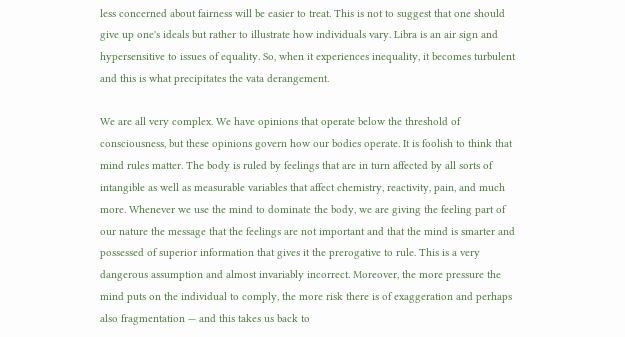less concerned about fairness will be easier to treat. This is not to suggest that one should give up one's ideals but rather to illustrate how individuals vary. Libra is an air sign and hypersensitive to issues of equality. So, when it experiences inequality, it becomes turbulent and this is what precipitates the vata derangement.

We are all very complex. We have opinions that operate below the threshold of consciousness, but these opinions govern how our bodies operate. It is foolish to think that mind rules matter. The body is ruled by feelings that are in turn affected by all sorts of intangible as well as measurable variables that affect chemistry, reactivity, pain, and much more. Whenever we use the mind to dominate the body, we are giving the feeling part of our nature the message that the feelings are not important and that the mind is smarter and possessed of superior information that gives it the prerogative to rule. This is a very dangerous assumption and almost invariably incorrect. Moreover, the more pressure the mind puts on the individual to comply, the more risk there is of exaggeration and perhaps also fragmentation — and this takes us back to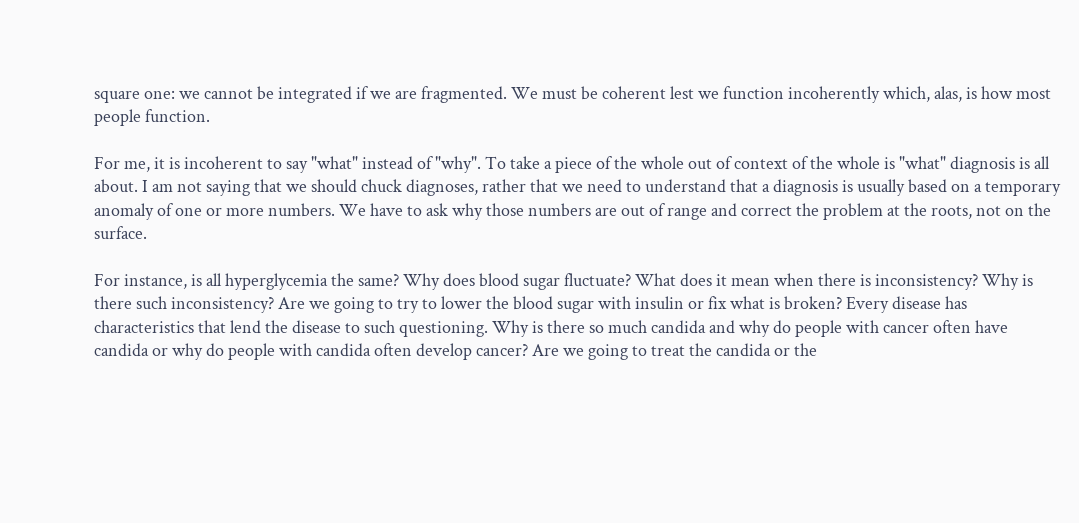square one: we cannot be integrated if we are fragmented. We must be coherent lest we function incoherently which, alas, is how most people function.

For me, it is incoherent to say "what" instead of "why". To take a piece of the whole out of context of the whole is "what" diagnosis is all about. I am not saying that we should chuck diagnoses, rather that we need to understand that a diagnosis is usually based on a temporary anomaly of one or more numbers. We have to ask why those numbers are out of range and correct the problem at the roots, not on the surface.

For instance, is all hyperglycemia the same? Why does blood sugar fluctuate? What does it mean when there is inconsistency? Why is there such inconsistency? Are we going to try to lower the blood sugar with insulin or fix what is broken? Every disease has characteristics that lend the disease to such questioning. Why is there so much candida and why do people with cancer often have candida or why do people with candida often develop cancer? Are we going to treat the candida or the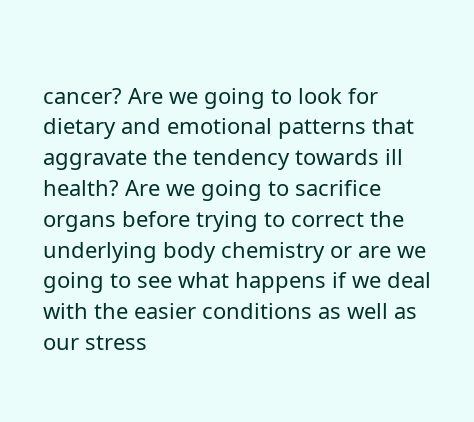cancer? Are we going to look for dietary and emotional patterns that aggravate the tendency towards ill health? Are we going to sacrifice organs before trying to correct the underlying body chemistry or are we going to see what happens if we deal with the easier conditions as well as our stress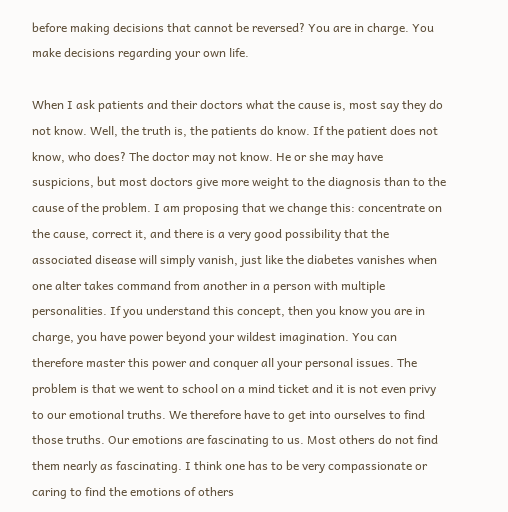before making decisions that cannot be reversed? You are in charge. You make decisions regarding your own life.

When I ask patients and their doctors what the cause is, most say they do not know. Well, the truth is, the patients do know. If the patient does not know, who does? The doctor may not know. He or she may have suspicions, but most doctors give more weight to the diagnosis than to the cause of the problem. I am proposing that we change this: concentrate on the cause, correct it, and there is a very good possibility that the associated disease will simply vanish, just like the diabetes vanishes when one alter takes command from another in a person with multiple personalities. If you understand this concept, then you know you are in charge, you have power beyond your wildest imagination. You can therefore master this power and conquer all your personal issues. The problem is that we went to school on a mind ticket and it is not even privy to our emotional truths. We therefore have to get into ourselves to find those truths. Our emotions are fascinating to us. Most others do not find them nearly as fascinating. I think one has to be very compassionate or caring to find the emotions of others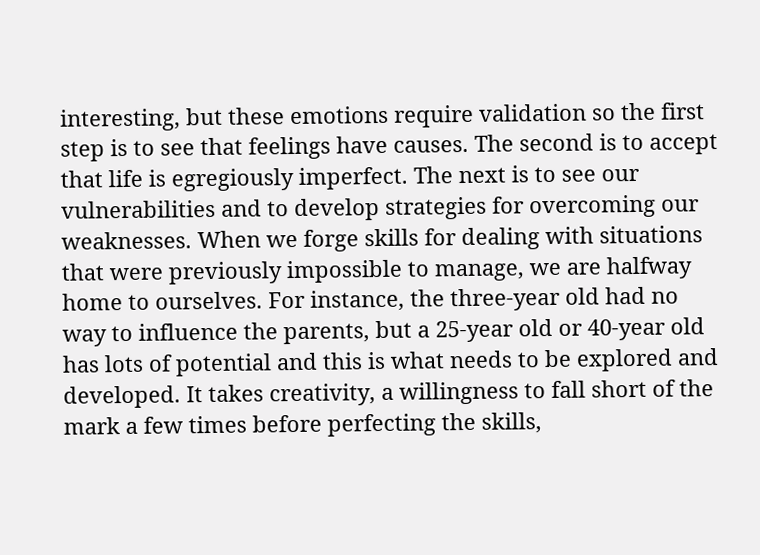interesting, but these emotions require validation so the first step is to see that feelings have causes. The second is to accept that life is egregiously imperfect. The next is to see our vulnerabilities and to develop strategies for overcoming our weaknesses. When we forge skills for dealing with situations that were previously impossible to manage, we are halfway home to ourselves. For instance, the three-year old had no way to influence the parents, but a 25-year old or 40-year old has lots of potential and this is what needs to be explored and developed. It takes creativity, a willingness to fall short of the mark a few times before perfecting the skills,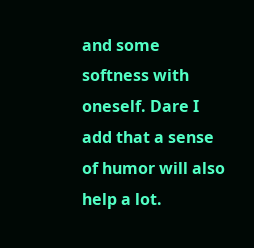and some softness with oneself. Dare I add that a sense of humor will also help a lot.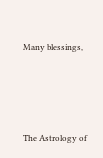Many blessings,




The Astrology of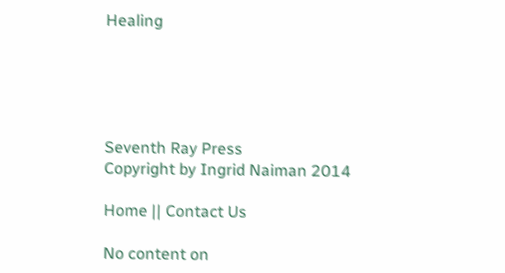Healing





Seventh Ray Press
Copyright by Ingrid Naiman 2014

Home || Contact Us

No content on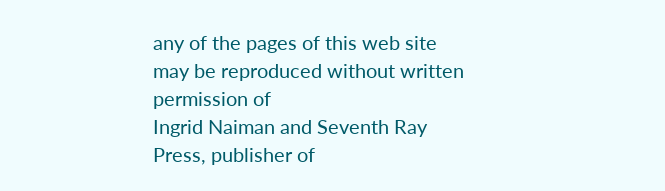any of the pages of this web site may be reproduced without written permission of
Ingrid Naiman and Seventh Ray Press, publisher of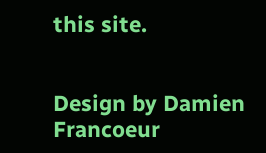this site.


Design by Damien Francoeur